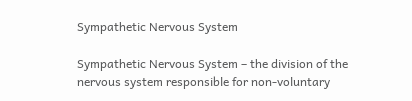Sympathetic Nervous System

Sympathetic Nervous System – the division of the nervous system responsible for non-voluntary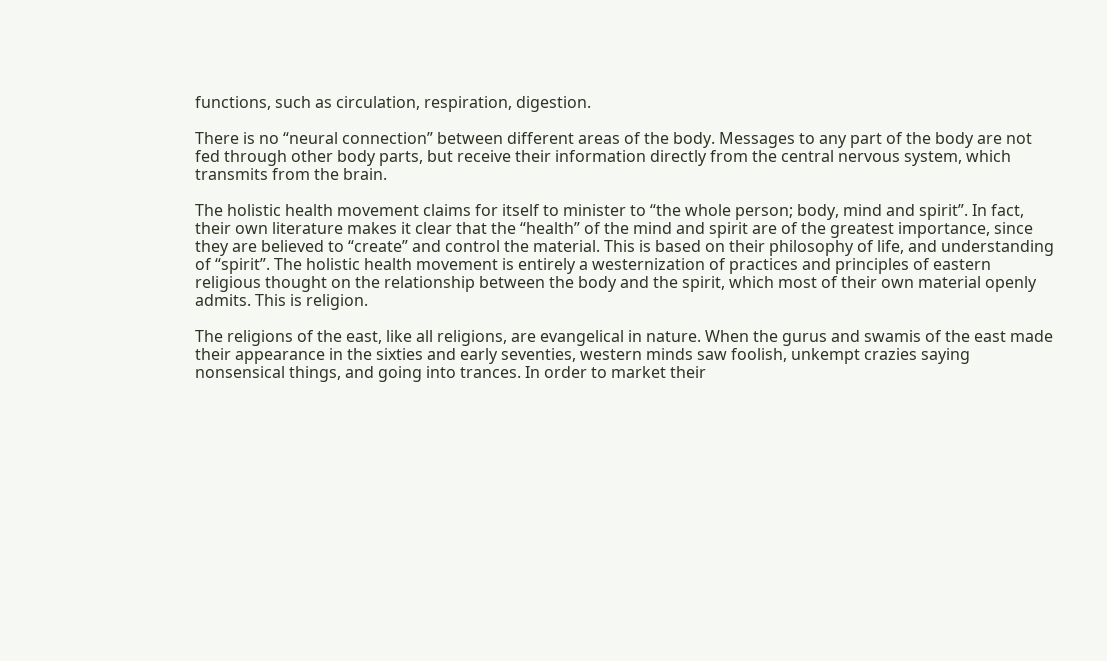functions, such as circulation, respiration, digestion.

There is no “neural connection” between different areas of the body. Messages to any part of the body are not fed through other body parts, but receive their information directly from the central nervous system, which transmits from the brain.

The holistic health movement claims for itself to minister to “the whole person; body, mind and spirit”. In fact, their own literature makes it clear that the “health” of the mind and spirit are of the greatest importance, since they are believed to “create” and control the material. This is based on their philosophy of life, and understanding of “spirit”. The holistic health movement is entirely a westernization of practices and principles of eastern religious thought on the relationship between the body and the spirit, which most of their own material openly admits. This is religion.

The religions of the east, like all religions, are evangelical in nature. When the gurus and swamis of the east made their appearance in the sixties and early seventies, western minds saw foolish, unkempt crazies saying nonsensical things, and going into trances. In order to market their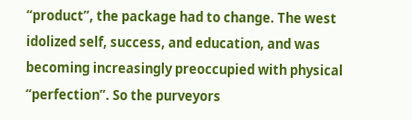“product”, the package had to change. The west idolized self, success, and education, and was becoming increasingly preoccupied with physical “perfection”. So the purveyors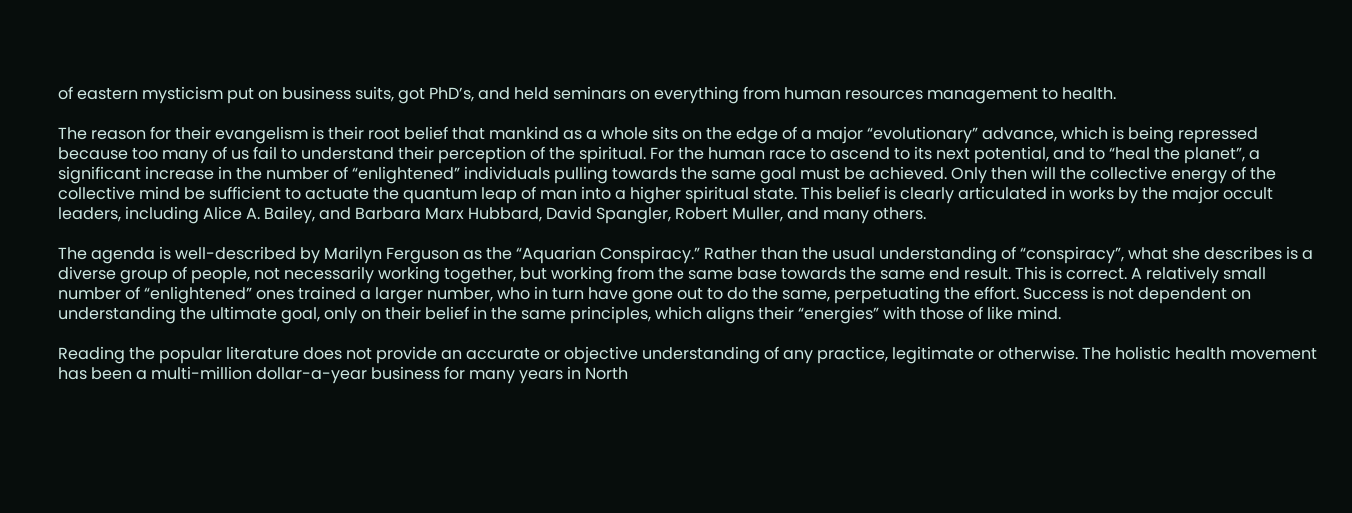of eastern mysticism put on business suits, got PhD’s, and held seminars on everything from human resources management to health.

The reason for their evangelism is their root belief that mankind as a whole sits on the edge of a major “evolutionary” advance, which is being repressed because too many of us fail to understand their perception of the spiritual. For the human race to ascend to its next potential, and to “heal the planet”, a significant increase in the number of “enlightened” individuals pulling towards the same goal must be achieved. Only then will the collective energy of the collective mind be sufficient to actuate the quantum leap of man into a higher spiritual state. This belief is clearly articulated in works by the major occult leaders, including Alice A. Bailey, and Barbara Marx Hubbard, David Spangler, Robert Muller, and many others.

The agenda is well-described by Marilyn Ferguson as the “Aquarian Conspiracy.” Rather than the usual understanding of “conspiracy”, what she describes is a diverse group of people, not necessarily working together, but working from the same base towards the same end result. This is correct. A relatively small number of “enlightened” ones trained a larger number, who in turn have gone out to do the same, perpetuating the effort. Success is not dependent on understanding the ultimate goal, only on their belief in the same principles, which aligns their “energies” with those of like mind.

Reading the popular literature does not provide an accurate or objective understanding of any practice, legitimate or otherwise. The holistic health movement has been a multi-million dollar-a-year business for many years in North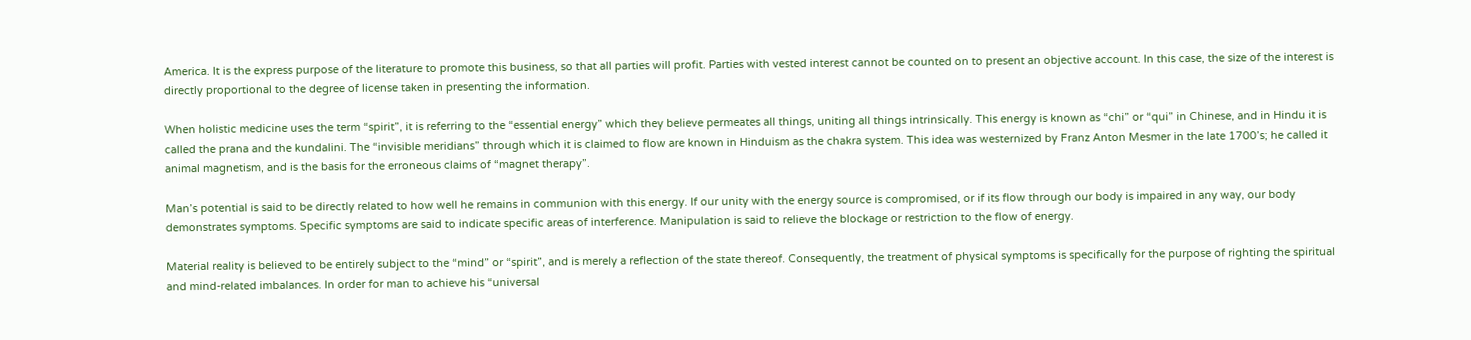America. It is the express purpose of the literature to promote this business, so that all parties will profit. Parties with vested interest cannot be counted on to present an objective account. In this case, the size of the interest is directly proportional to the degree of license taken in presenting the information.

When holistic medicine uses the term “spirit”, it is referring to the “essential energy” which they believe permeates all things, uniting all things intrinsically. This energy is known as “chi” or “qui” in Chinese, and in Hindu it is called the prana and the kundalini. The “invisible meridians” through which it is claimed to flow are known in Hinduism as the chakra system. This idea was westernized by Franz Anton Mesmer in the late 1700’s; he called it animal magnetism, and is the basis for the erroneous claims of “magnet therapy”.

Man’s potential is said to be directly related to how well he remains in communion with this energy. If our unity with the energy source is compromised, or if its flow through our body is impaired in any way, our body demonstrates symptoms. Specific symptoms are said to indicate specific areas of interference. Manipulation is said to relieve the blockage or restriction to the flow of energy.

Material reality is believed to be entirely subject to the “mind” or “spirit”, and is merely a reflection of the state thereof. Consequently, the treatment of physical symptoms is specifically for the purpose of righting the spiritual and mind-related imbalances. In order for man to achieve his “universal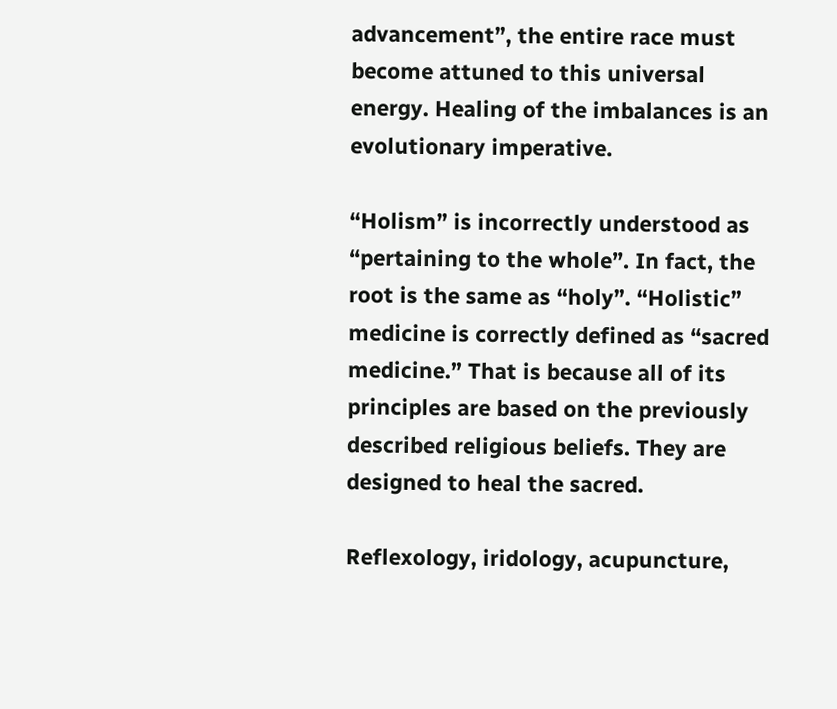advancement”, the entire race must become attuned to this universal energy. Healing of the imbalances is an evolutionary imperative.

“Holism” is incorrectly understood as “pertaining to the whole”. In fact, the root is the same as “holy”. “Holistic” medicine is correctly defined as “sacred medicine.” That is because all of its principles are based on the previously described religious beliefs. They are designed to heal the sacred.

Reflexology, iridology, acupuncture,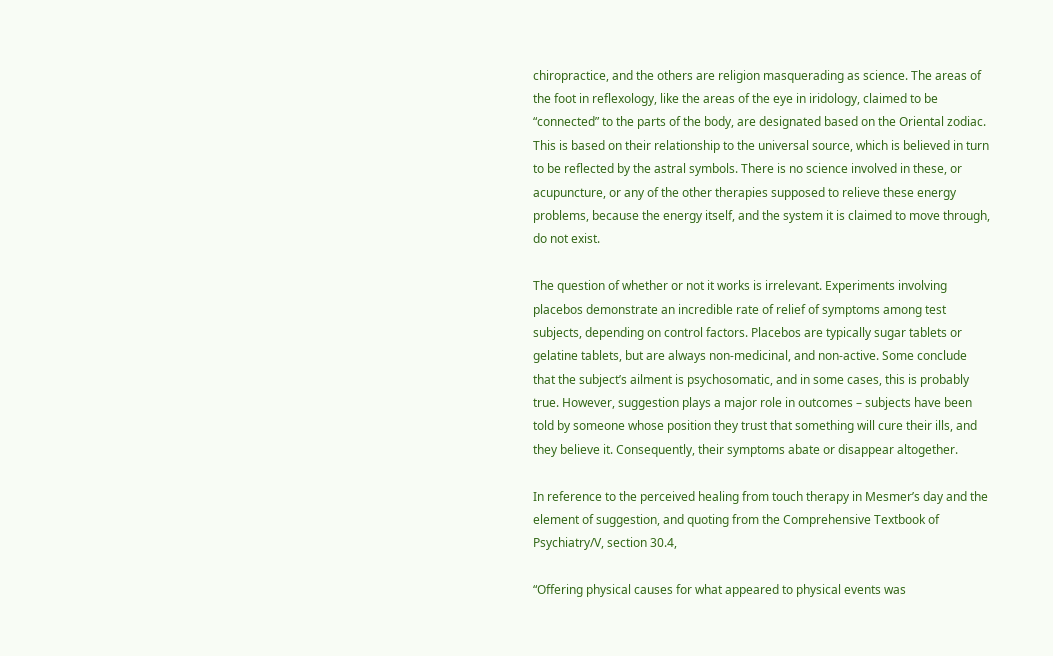chiropractice, and the others are religion masquerading as science. The areas of the foot in reflexology, like the areas of the eye in iridology, claimed to be “connected” to the parts of the body, are designated based on the Oriental zodiac. This is based on their relationship to the universal source, which is believed in turn to be reflected by the astral symbols. There is no science involved in these, or acupuncture, or any of the other therapies supposed to relieve these energy problems, because the energy itself, and the system it is claimed to move through, do not exist.

The question of whether or not it works is irrelevant. Experiments involving placebos demonstrate an incredible rate of relief of symptoms among test subjects, depending on control factors. Placebos are typically sugar tablets or gelatine tablets, but are always non-medicinal, and non-active. Some conclude that the subject’s ailment is psychosomatic, and in some cases, this is probably true. However, suggestion plays a major role in outcomes – subjects have been told by someone whose position they trust that something will cure their ills, and they believe it. Consequently, their symptoms abate or disappear altogether.

In reference to the perceived healing from touch therapy in Mesmer’s day and the element of suggestion, and quoting from the Comprehensive Textbook of Psychiatry/V, section 30.4,

“Offering physical causes for what appeared to physical events was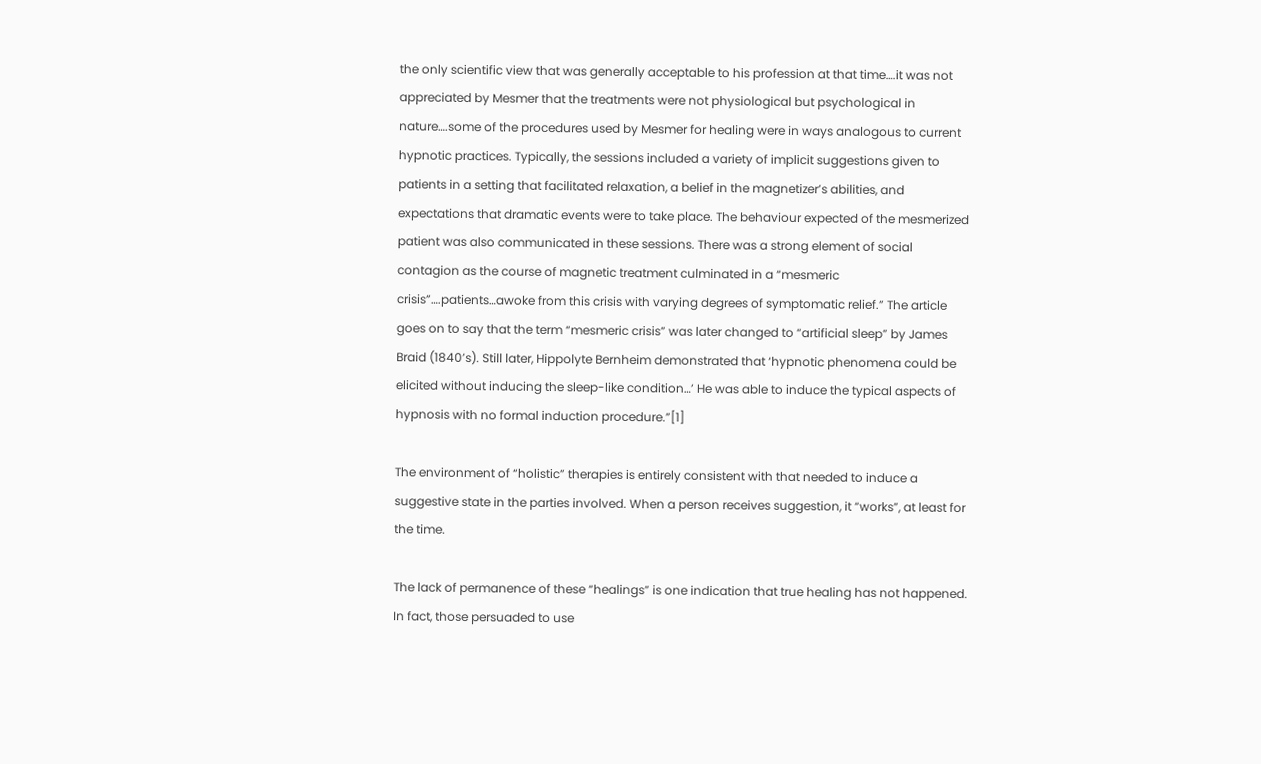the only scientific view that was generally acceptable to his profession at that time….it was not appreciated by Mesmer that the treatments were not physiological but psychological in nature….some of the procedures used by Mesmer for healing were in ways analogous to current hypnotic practices. Typically, the sessions included a variety of implicit suggestions given to patients in a setting that facilitated relaxation, a belief in the magnetizer’s abilities, and expectations that dramatic events were to take place. The behaviour expected of the mesmerized patient was also communicated in these sessions. There was a strong element of social contagion as the course of magnetic treatment culminated in a “mesmeric crisis”….patients…awoke from this crisis with varying degrees of symptomatic relief.” The article goes on to say that the term “mesmeric crisis” was later changed to “artificial sleep” by James Braid (1840’s). Still later, Hippolyte Bernheim demonstrated that ‘hypnotic phenomena could be elicited without inducing the sleep-like condition…’ He was able to induce the typical aspects of hypnosis with no formal induction procedure.”[1]

The environment of “holistic” therapies is entirely consistent with that needed to induce a suggestive state in the parties involved. When a person receives suggestion, it “works”, at least for the time.

The lack of permanence of these “healings” is one indication that true healing has not happened. In fact, those persuaded to use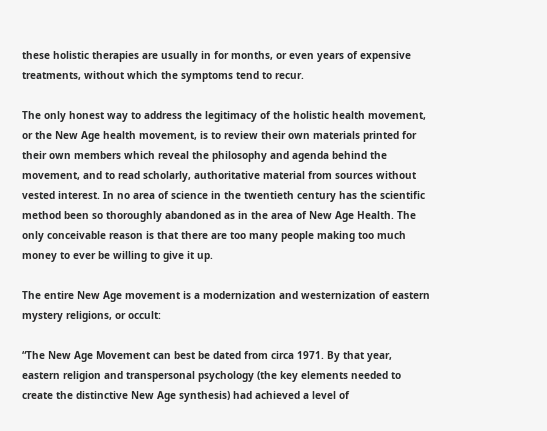these holistic therapies are usually in for months, or even years of expensive treatments, without which the symptoms tend to recur.

The only honest way to address the legitimacy of the holistic health movement, or the New Age health movement, is to review their own materials printed for their own members which reveal the philosophy and agenda behind the movement, and to read scholarly, authoritative material from sources without vested interest. In no area of science in the twentieth century has the scientific method been so thoroughly abandoned as in the area of New Age Health. The only conceivable reason is that there are too many people making too much money to ever be willing to give it up.

The entire New Age movement is a modernization and westernization of eastern mystery religions, or occult:

“The New Age Movement can best be dated from circa 1971. By that year, eastern religion and transpersonal psychology (the key elements needed to create the distinctive New Age synthesis) had achieved a level of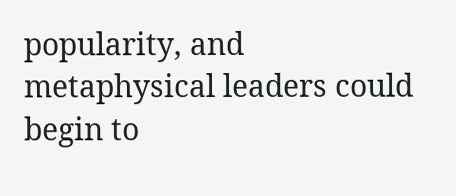popularity, and metaphysical leaders could begin to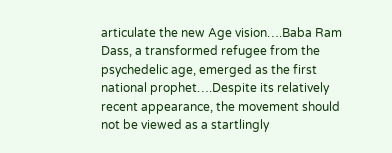articulate the new Age vision….Baba Ram Dass, a transformed refugee from the psychedelic age, emerged as the first national prophet….Despite its relatively recent appearance, the movement should not be viewed as a startlingly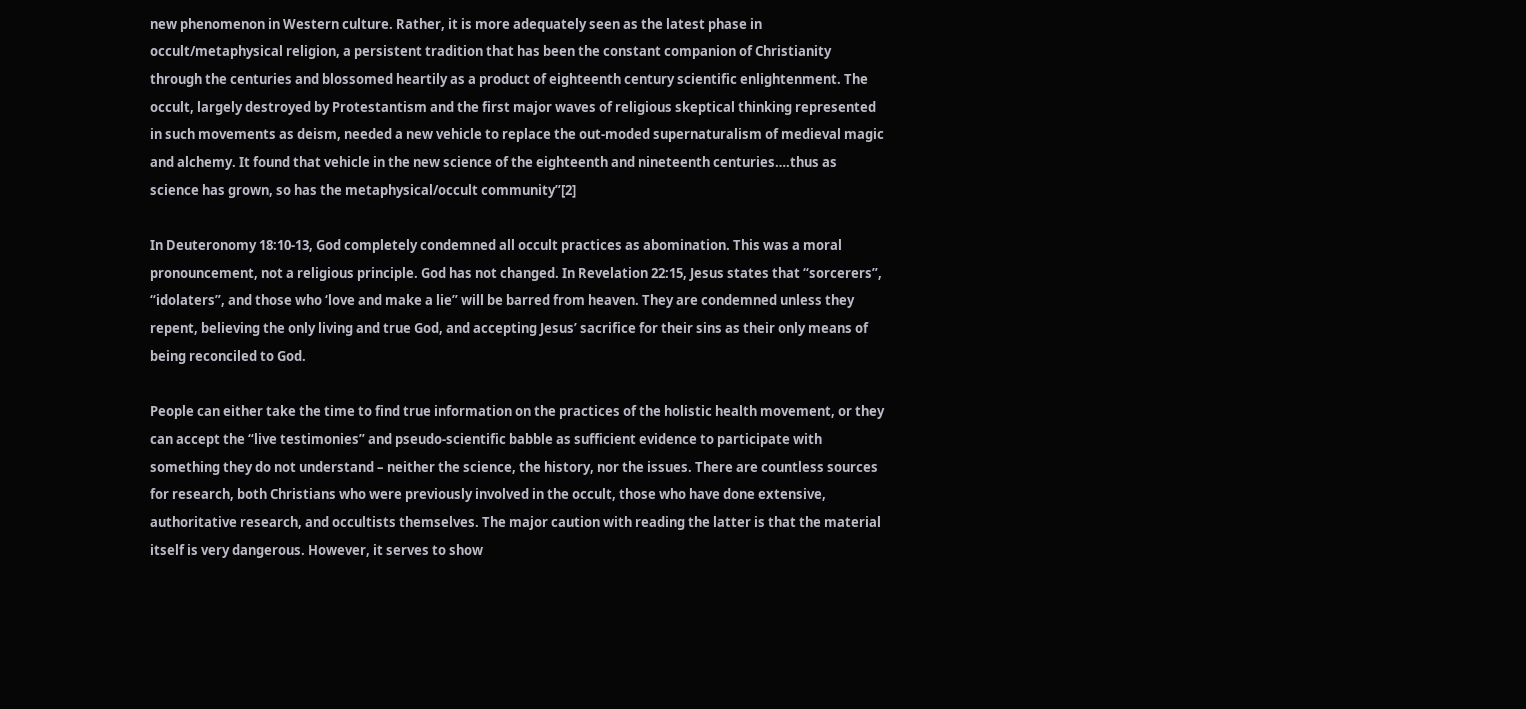new phenomenon in Western culture. Rather, it is more adequately seen as the latest phase in occult/metaphysical religion, a persistent tradition that has been the constant companion of Christianity through the centuries and blossomed heartily as a product of eighteenth century scientific enlightenment. The occult, largely destroyed by Protestantism and the first major waves of religious skeptical thinking represented in such movements as deism, needed a new vehicle to replace the out-moded supernaturalism of medieval magic and alchemy. It found that vehicle in the new science of the eighteenth and nineteenth centuries….thus as science has grown, so has the metaphysical/occult community”[2]

In Deuteronomy 18:10-13, God completely condemned all occult practices as abomination. This was a moral pronouncement, not a religious principle. God has not changed. In Revelation 22:15, Jesus states that “sorcerers”, “idolaters”, and those who ‘love and make a lie” will be barred from heaven. They are condemned unless they repent, believing the only living and true God, and accepting Jesus’ sacrifice for their sins as their only means of being reconciled to God.

People can either take the time to find true information on the practices of the holistic health movement, or they can accept the “live testimonies” and pseudo-scientific babble as sufficient evidence to participate with something they do not understand – neither the science, the history, nor the issues. There are countless sources for research, both Christians who were previously involved in the occult, those who have done extensive, authoritative research, and occultists themselves. The major caution with reading the latter is that the material itself is very dangerous. However, it serves to show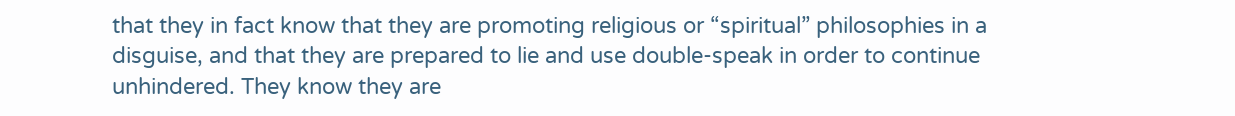that they in fact know that they are promoting religious or “spiritual” philosophies in a disguise, and that they are prepared to lie and use double-speak in order to continue unhindered. They know they are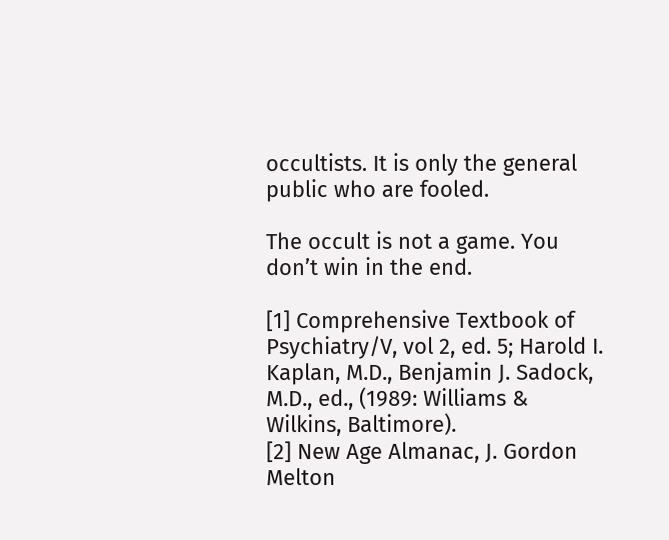occultists. It is only the general public who are fooled.

The occult is not a game. You don’t win in the end.

[1] Comprehensive Textbook of Psychiatry/V, vol 2, ed. 5; Harold I. Kaplan, M.D., Benjamin J. Sadock, M.D., ed., (1989: Williams & Wilkins, Baltimore).
[2] New Age Almanac, J. Gordon Melton